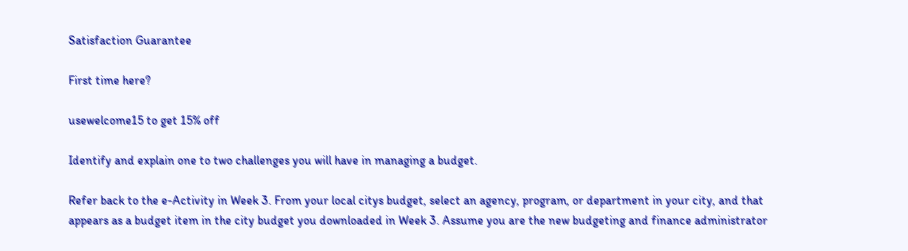Satisfaction Guarantee

First time here?

usewelcome15 to get 15% off

Identify and explain one to two challenges you will have in managing a budget.

Refer back to the e-Activity in Week 3. From your local citys budget, select an agency, program, or department in your city, and that appears as a budget item in the city budget you downloaded in Week 3. Assume you are the new budgeting and finance administrator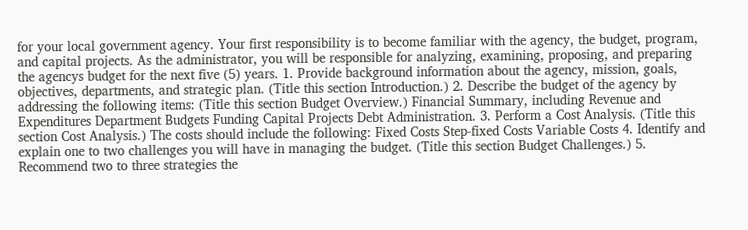for your local government agency. Your first responsibility is to become familiar with the agency, the budget, program, and capital projects. As the administrator, you will be responsible for analyzing, examining, proposing, and preparing the agencys budget for the next five (5) years. 1. Provide background information about the agency, mission, goals, objectives, departments, and strategic plan. (Title this section Introduction.) 2. Describe the budget of the agency by addressing the following items: (Title this section Budget Overview.) Financial Summary, including Revenue and Expenditures Department Budgets Funding Capital Projects Debt Administration. 3. Perform a Cost Analysis. (Title this section Cost Analysis.) The costs should include the following: Fixed Costs Step-fixed Costs Variable Costs 4. Identify and explain one to two challenges you will have in managing the budget. (Title this section Budget Challenges.) 5. Recommend two to three strategies the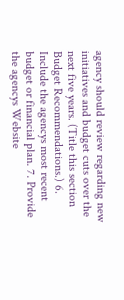agency should review regarding new initiatives and budget cuts over the next five years. (Title this section Budget Recommendations.) 6. Include the agencys most recent budget or financial plan. 7. Provide the agencys Website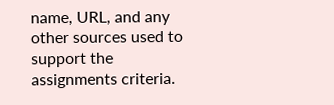name, URL, and any other sources used to support the assignments criteria.